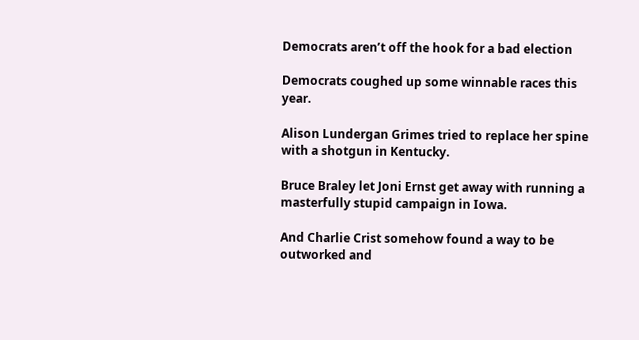Democrats aren’t off the hook for a bad election

Democrats coughed up some winnable races this year.

Alison Lundergan Grimes tried to replace her spine with a shotgun in Kentucky.

Bruce Braley let Joni Ernst get away with running a masterfully stupid campaign in Iowa.

And Charlie Crist somehow found a way to be outworked and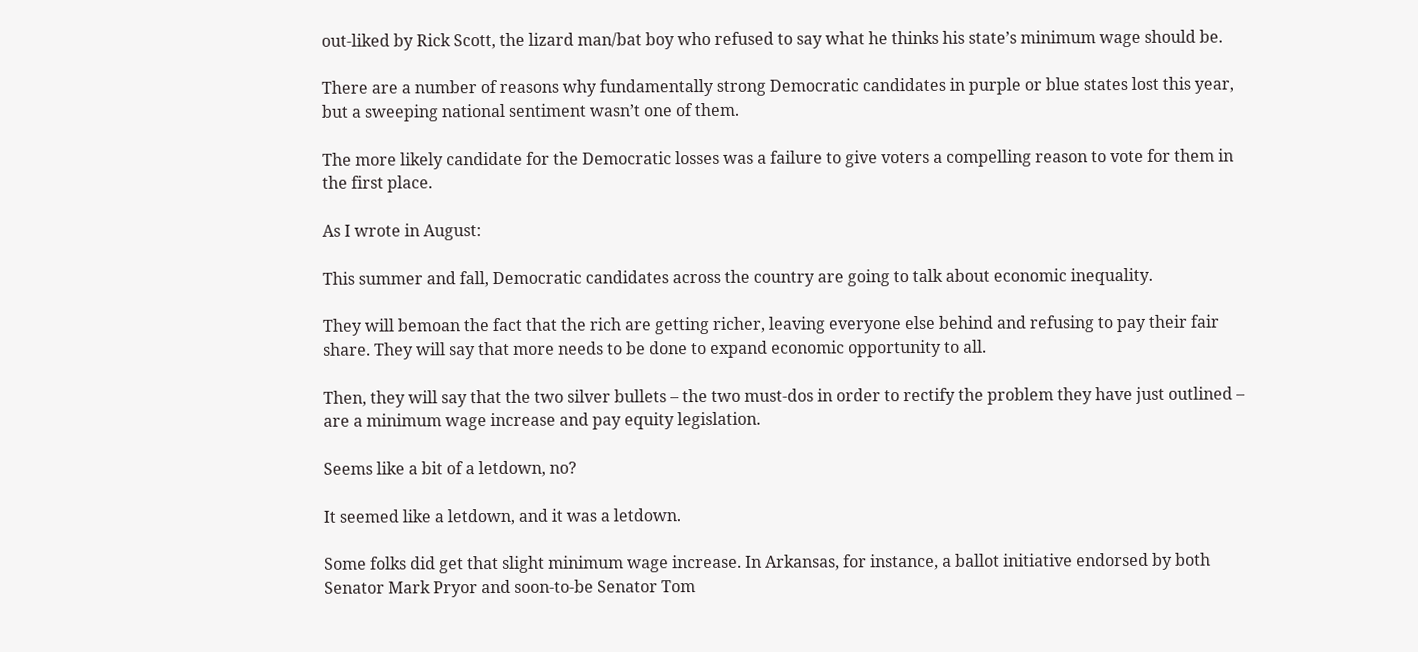out-liked by Rick Scott, the lizard man/bat boy who refused to say what he thinks his state’s minimum wage should be.

There are a number of reasons why fundamentally strong Democratic candidates in purple or blue states lost this year, but a sweeping national sentiment wasn’t one of them.

The more likely candidate for the Democratic losses was a failure to give voters a compelling reason to vote for them in the first place.

As I wrote in August:

This summer and fall, Democratic candidates across the country are going to talk about economic inequality.

They will bemoan the fact that the rich are getting richer, leaving everyone else behind and refusing to pay their fair share. They will say that more needs to be done to expand economic opportunity to all.

Then, they will say that the two silver bullets – the two must-dos in order to rectify the problem they have just outlined – are a minimum wage increase and pay equity legislation.

Seems like a bit of a letdown, no?

It seemed like a letdown, and it was a letdown.

Some folks did get that slight minimum wage increase. In Arkansas, for instance, a ballot initiative endorsed by both Senator Mark Pryor and soon-to-be Senator Tom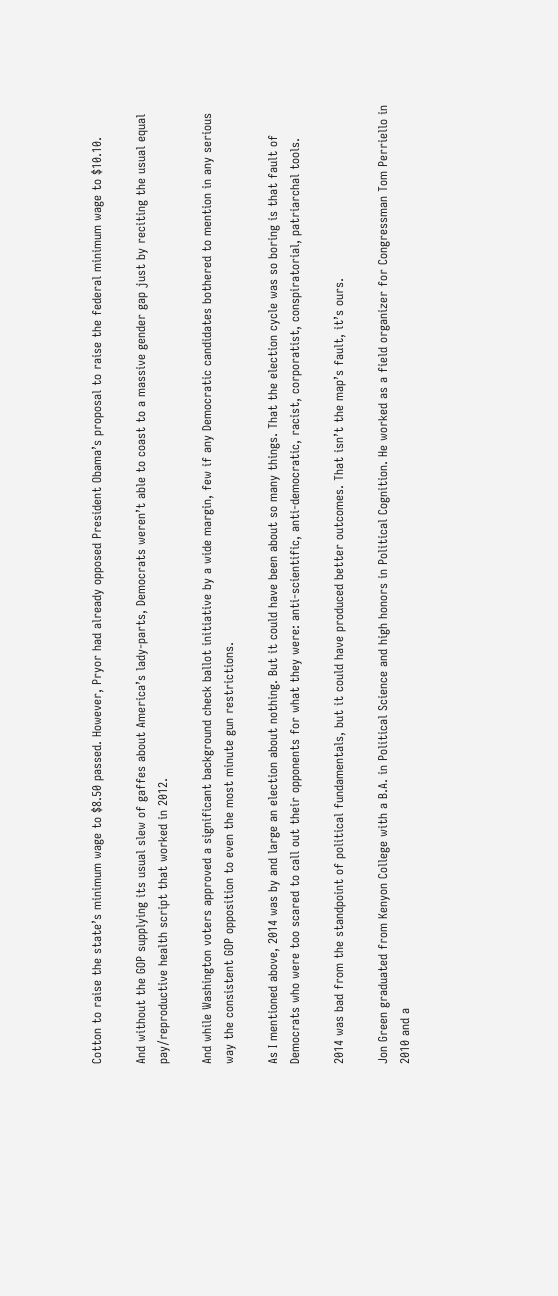Cotton to raise the state’s minimum wage to $8.50 passed. However, Pryor had already opposed President Obama’s proposal to raise the federal minimum wage to $10.10.

And without the GOP supplying its usual slew of gaffes about America’s lady-parts, Democrats weren’t able to coast to a massive gender gap just by reciting the usual equal pay/reproductive health script that worked in 2012.

And while Washington voters approved a significant background check ballot initiative by a wide margin, few if any Democratic candidates bothered to mention in any serious way the consistent GOP opposition to even the most minute gun restrictions.

As I mentioned above, 2014 was by and large an election about nothing. But it could have been about so many things. That the election cycle was so boring is that fault of Democrats who were too scared to call out their opponents for what they were: anti-scientific, anti-democratic, racist, corporatist, conspiratorial, patriarchal tools.

2014 was bad from the standpoint of political fundamentals, but it could have produced better outcomes. That isn’t the map’s fault, it’s ours.

Jon Green graduated from Kenyon College with a B.A. in Political Science and high honors in Political Cognition. He worked as a field organizer for Congressman Tom Perriello in 2010 and a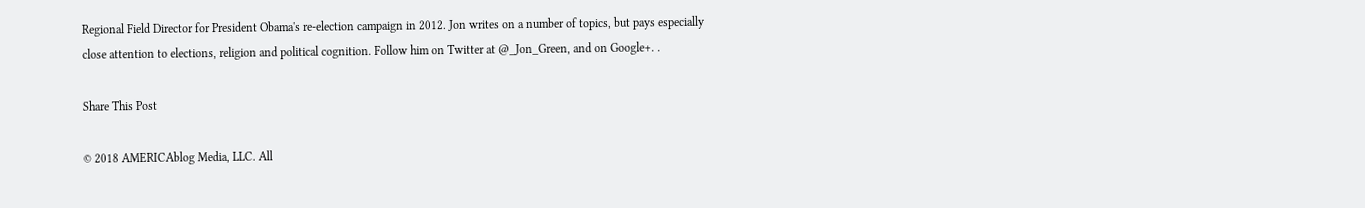Regional Field Director for President Obama's re-election campaign in 2012. Jon writes on a number of topics, but pays especially close attention to elections, religion and political cognition. Follow him on Twitter at @_Jon_Green, and on Google+. .

Share This Post

© 2018 AMERICAblog Media, LLC. All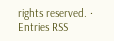rights reserved. · Entries RSS